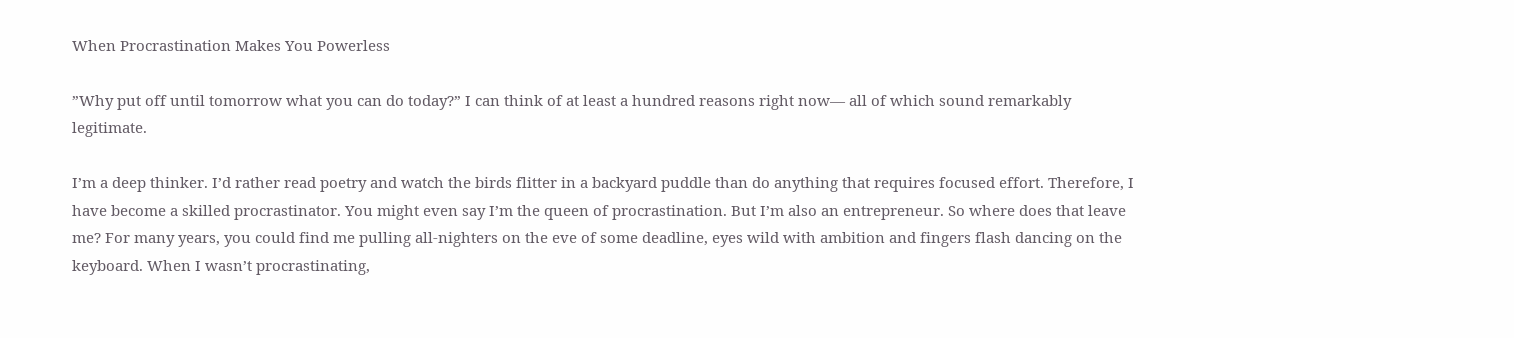When Procrastination Makes You Powerless

”Why put off until tomorrow what you can do today?” I can think of at least a hundred reasons right now― all of which sound remarkably legitimate.

I’m a deep thinker. I’d rather read poetry and watch the birds flitter in a backyard puddle than do anything that requires focused effort. Therefore, I have become a skilled procrastinator. You might even say I’m the queen of procrastination. But I’m also an entrepreneur. So where does that leave me? For many years, you could find me pulling all-nighters on the eve of some deadline, eyes wild with ambition and fingers flash dancing on the keyboard. When I wasn’t procrastinating,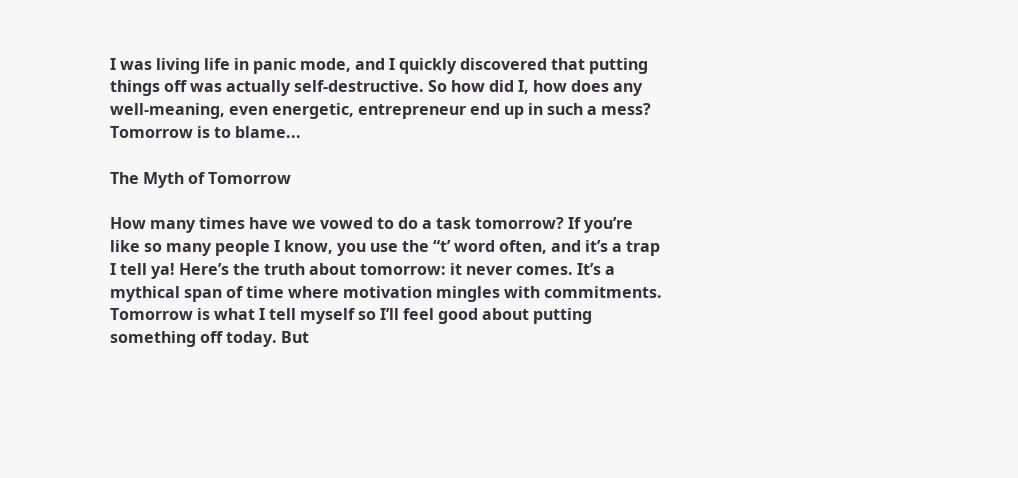I was living life in panic mode, and I quickly discovered that putting things off was actually self-destructive. So how did I, how does any well-meaning, even energetic, entrepreneur end up in such a mess? Tomorrow is to blame...

The Myth of Tomorrow

How many times have we vowed to do a task tomorrow? If you’re like so many people I know, you use the “t’ word often, and it’s a trap I tell ya! Here’s the truth about tomorrow: it never comes. It’s a mythical span of time where motivation mingles with commitments. Tomorrow is what I tell myself so I’ll feel good about putting something off today. But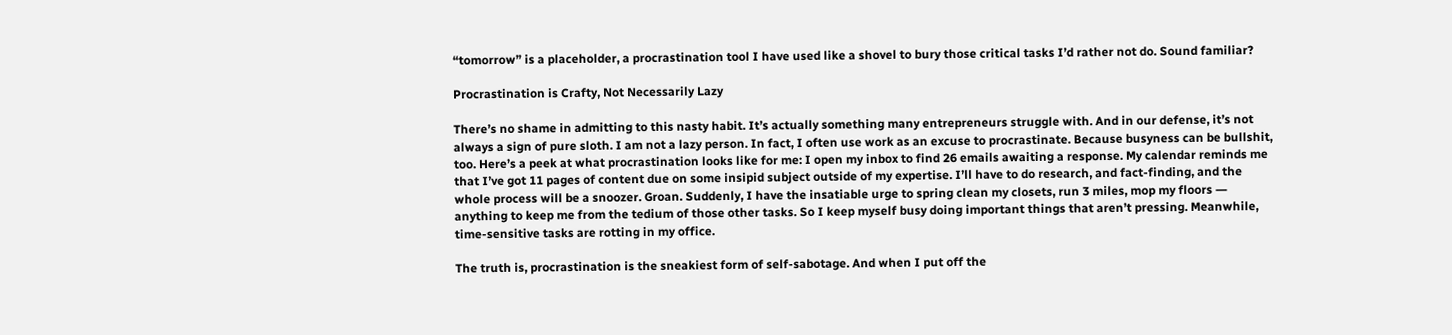“tomorrow” is a placeholder, a procrastination tool I have used like a shovel to bury those critical tasks I’d rather not do. Sound familiar?

Procrastination is Crafty, Not Necessarily Lazy

There’s no shame in admitting to this nasty habit. It’s actually something many entrepreneurs struggle with. And in our defense, it’s not always a sign of pure sloth. I am not a lazy person. In fact, I often use work as an excuse to procrastinate. Because busyness can be bullshit, too. Here’s a peek at what procrastination looks like for me: I open my inbox to find 26 emails awaiting a response. My calendar reminds me that I’ve got 11 pages of content due on some insipid subject outside of my expertise. I’ll have to do research, and fact-finding, and the whole process will be a snoozer. Groan. Suddenly, I have the insatiable urge to spring clean my closets, run 3 miles, mop my floors ― anything to keep me from the tedium of those other tasks. So I keep myself busy doing important things that aren’t pressing. Meanwhile, time-sensitive tasks are rotting in my office.

The truth is, procrastination is the sneakiest form of self-sabotage. And when I put off the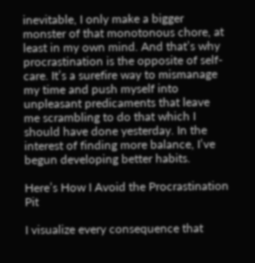inevitable, I only make a bigger monster of that monotonous chore, at least in my own mind. And that’s why procrastination is the opposite of self-care. It’s a surefire way to mismanage my time and push myself into unpleasant predicaments that leave me scrambling to do that which I should have done yesterday. In the interest of finding more balance, I’ve begun developing better habits.

Here’s How I Avoid the Procrastination Pit

I visualize every consequence that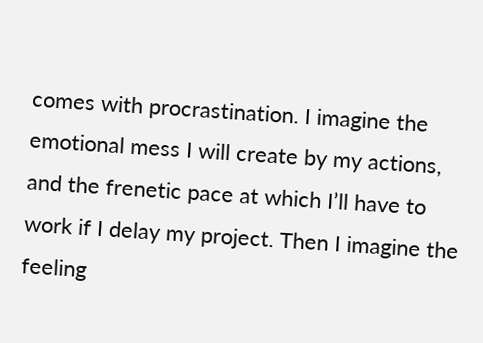comes with procrastination. I imagine the emotional mess I will create by my actions, and the frenetic pace at which I’ll have to work if I delay my project. Then I imagine the feeling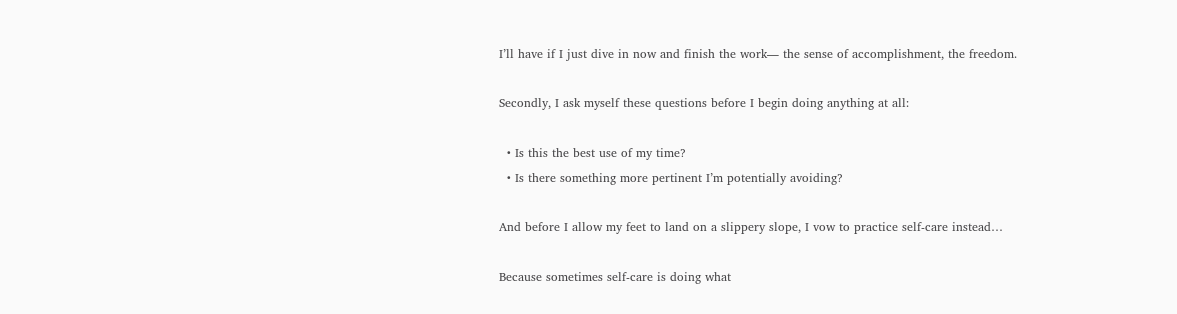I’ll have if I just dive in now and finish the work― the sense of accomplishment, the freedom.

Secondly, I ask myself these questions before I begin doing anything at all:

  • Is this the best use of my time?
  • Is there something more pertinent I’m potentially avoiding?

And before I allow my feet to land on a slippery slope, I vow to practice self-care instead…

Because sometimes self-care is doing what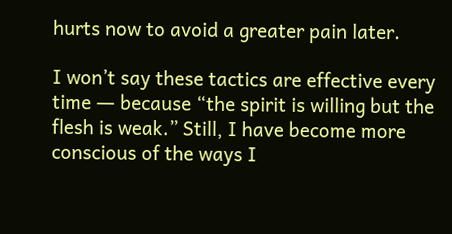hurts now to avoid a greater pain later.

I won’t say these tactics are effective every time ― because “the spirit is willing but the flesh is weak.” Still, I have become more conscious of the ways I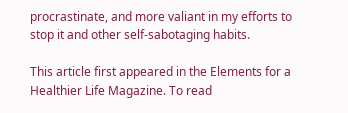procrastinate, and more valiant in my efforts to stop it and other self-sabotaging habits.

This article first appeared in the Elements for a Healthier Life Magazine. To read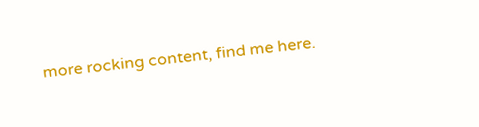more rocking content, find me here.